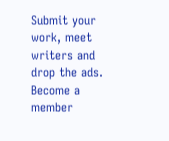Submit your work, meet writers and drop the ads. Become a member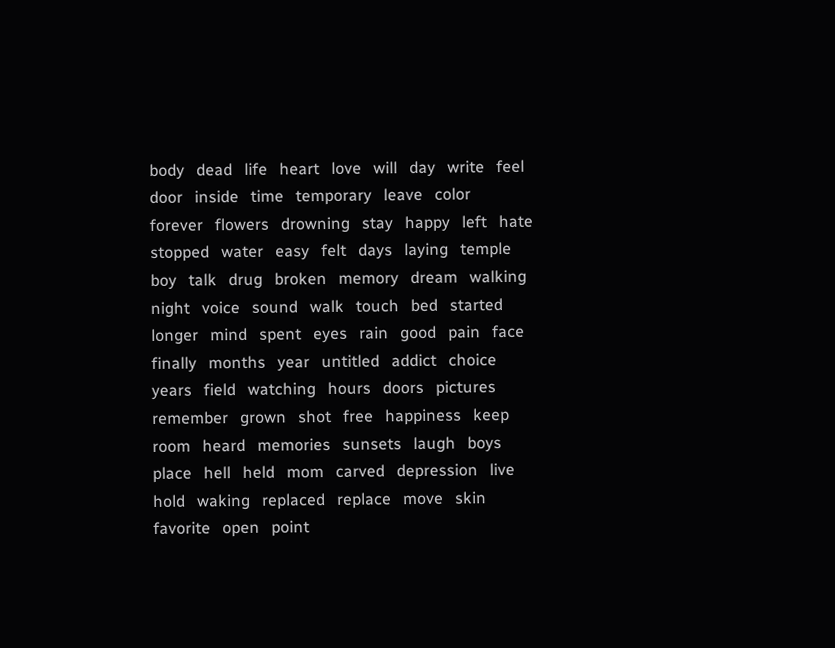body   dead   life   heart   love   will   day   write   feel   door   inside   time   temporary   leave   color   forever   flowers   drowning   stay   happy   left   hate   stopped   water   easy   felt   days   laying   temple   boy   talk   drug   broken   memory   dream   walking   night   voice   sound   walk   touch   bed   started   longer   mind   spent   eyes   rain   good   pain   face   finally   months   year   untitled   addict   choice   years   field   watching   hours   doors   pictures   remember   grown   shot   free   happiness   keep   room   heard   memories   sunsets   laugh   boys   place   hell   held   mom   carved   depression   live   hold   waking   replaced   replace   move   skin   favorite   open   point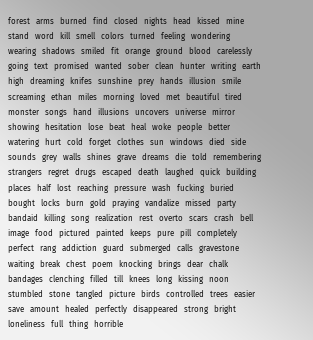forest   arms   burned   find   closed   nights   head   kissed   mine   stand   word   kill   smell   colors   turned   feeling   wondering   wearing   shadows   smiled   fit   orange   ground   blood   carelessly   going   text   promised   wanted   sober   clean   hunter   writing   earth   high   dreaming   knifes   sunshine   prey   hands   illusion   smile   screaming   ethan   miles   morning   loved   met   beautiful   tired   monster   songs   hand   illusions   uncovers   universe   mirror   showing   hesitation   lose   beat   heal   woke   people   better   watering   hurt   cold   forget   clothes   sun   windows   died   side   sounds   grey   walls   shines   grave   dreams   die   told   remembering   strangers   regret   drugs   escaped   death   laughed   quick   building   places   half   lost   reaching   pressure   wash   fucking   buried   bought   locks   burn   gold   praying   vandalize   missed   party   bandaid   killing   song   realization   rest   overto   scars   crash   bell   image   food   pictured   painted   keeps   pure   pill   completely   perfect   rang   addiction   guard   submerged   calls   gravestone   waiting   break   chest   poem   knocking   brings   dear   chalk   bandages   clenching   filled   till   knees   long   kissing   noon   stumbled   stone   tangled   picture   birds   controlled   trees   easier   save   amount   healed   perfectly   disappeared   strong   bright   loneliness   full   thing   horrible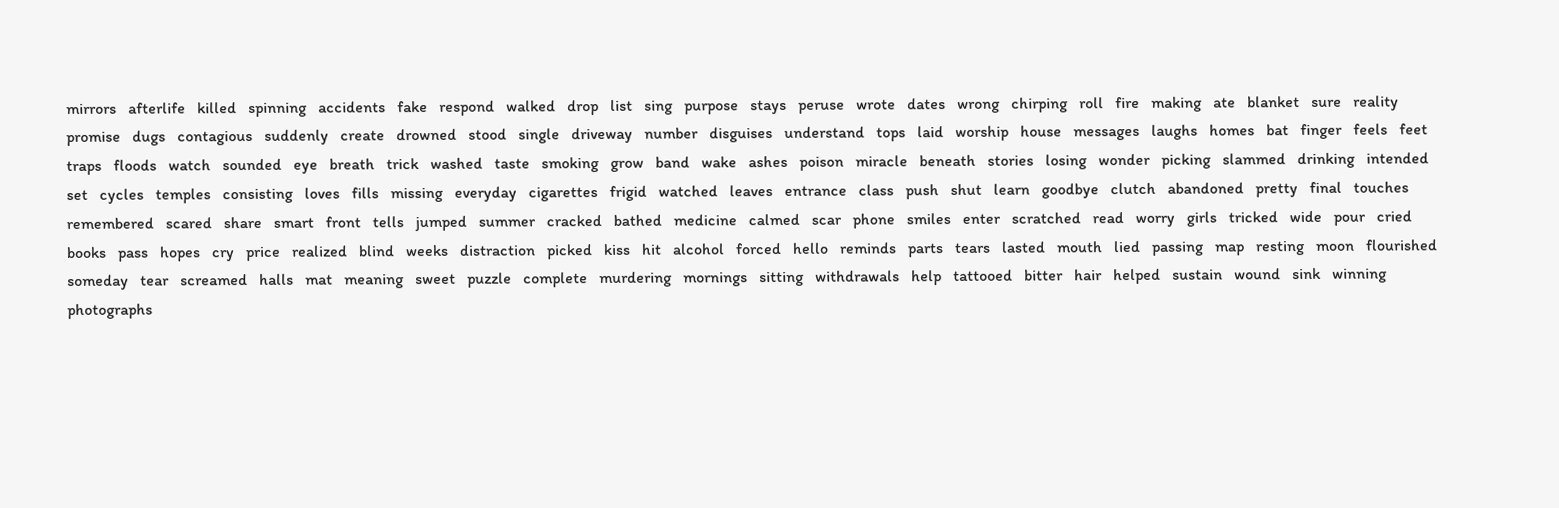mirrors   afterlife   killed   spinning   accidents   fake   respond   walked   drop   list   sing   purpose   stays   peruse   wrote   dates   wrong   chirping   roll   fire   making   ate   blanket   sure   reality   promise   dugs   contagious   suddenly   create   drowned   stood   single   driveway   number   disguises   understand   tops   laid   worship   house   messages   laughs   homes   bat   finger   feels   feet   traps   floods   watch   sounded   eye   breath   trick   washed   taste   smoking   grow   band   wake   ashes   poison   miracle   beneath   stories   losing   wonder   picking   slammed   drinking   intended   set   cycles   temples   consisting   loves   fills   missing   everyday   cigarettes   frigid   watched   leaves   entrance   class   push   shut   learn   goodbye   clutch   abandoned   pretty   final   touches   remembered   scared   share   smart   front   tells   jumped   summer   cracked   bathed   medicine   calmed   scar   phone   smiles   enter   scratched   read   worry   girls   tricked   wide   pour   cried   books   pass   hopes   cry   price   realized   blind   weeks   distraction   picked   kiss   hit   alcohol   forced   hello   reminds   parts   tears   lasted   mouth   lied   passing   map   resting   moon   flourished   someday   tear   screamed   halls   mat   meaning   sweet   puzzle   complete   murdering   mornings   sitting   withdrawals   help   tattooed   bitter   hair   helped   sustain   wound   sink   winning   photographs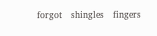forgot   shingles   fingers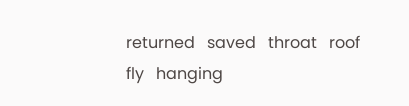returned   saved   throat   roof   fly   hanging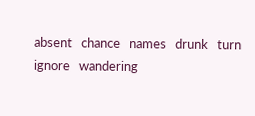absent   chance   names   drunk   turn   ignore   wandering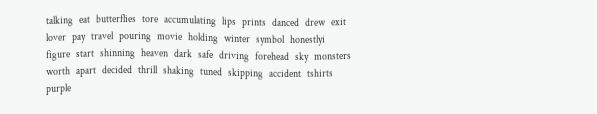talking   eat   butterflies   tore   accumulating   lips   prints   danced   drew   exit   lover   pay   travel   pouring   movie   holding   winter   symbol   honestlyi   figure   start   shinning   heaven   dark   safe   driving   forehead   sky   monsters   worth   apart   decided   thrill   shaking   tuned   skipping   accident   tshirts   purple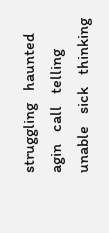struggling   haunted   agin   call   telling   unable   sick   thinking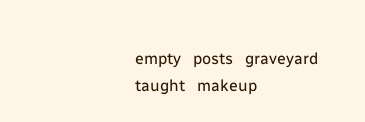empty   posts   graveyard   taught   makeup